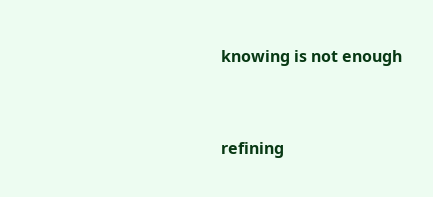knowing is not enough


refining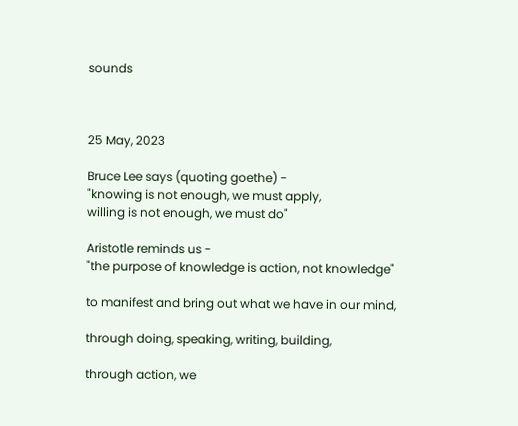sounds



25 May, 2023

Bruce Lee says (quoting goethe) -
"knowing is not enough, we must apply,
willing is not enough, we must do"

Aristotle reminds us -
"the purpose of knowledge is action, not knowledge"

to manifest and bring out what we have in our mind,

through doing, speaking, writing, building,

through action, we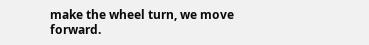make the wheel turn, we move forward.